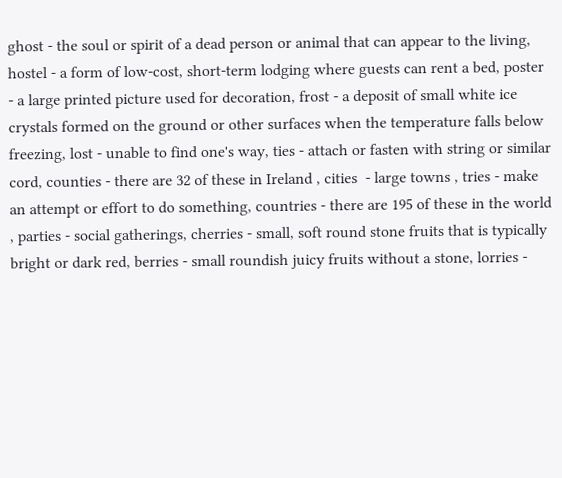ghost - the soul or spirit of a dead person or animal that can appear to the living, hostel - a form of low-cost, short-term lodging where guests can rent a bed, poster - a large printed picture used for decoration, frost - a deposit of small white ice crystals formed on the ground or other surfaces when the temperature falls below freezing, lost - unable to find one's way, ties - attach or fasten with string or similar cord, counties - there are 32 of these in Ireland , cities  - large towns , tries - make an attempt or effort to do something, countries - there are 195 of these in the world , parties - social gatherings, cherries - small, soft round stone fruits that is typically bright or dark red, berries - small roundish juicy fruits without a stone, lorries -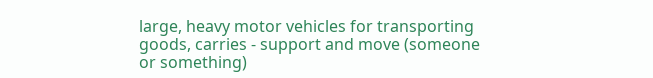large, heavy motor vehicles for transporting goods, carries - support and move (someone or something)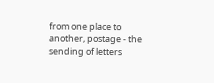from one place to another, postage - the sending of letters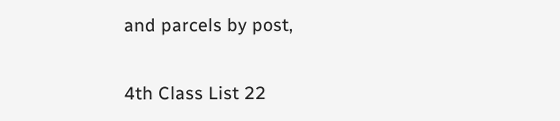and parcels by post,

4th Class List 22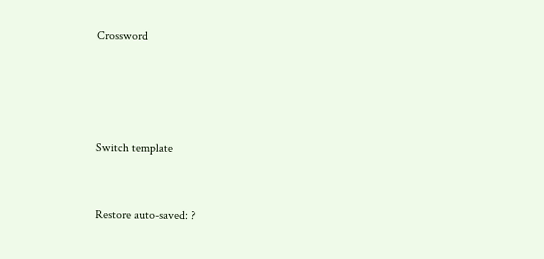Crossword




Switch template


Restore auto-saved: ?